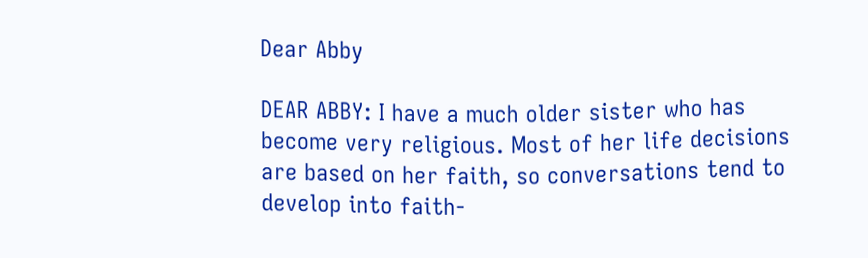Dear Abby

DEAR ABBY: I have a much older sister who has become very religious. Most of her life decisions are based on her faith, so conversations tend to develop into faith-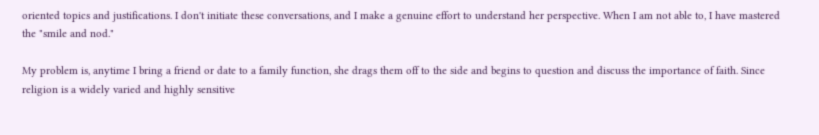oriented topics and justifications. I don't initiate these conversations, and I make a genuine effort to understand her perspective. When I am not able to, I have mastered the "smile and nod."

My problem is, anytime I bring a friend or date to a family function, she drags them off to the side and begins to question and discuss the importance of faith. Since religion is a widely varied and highly sensitive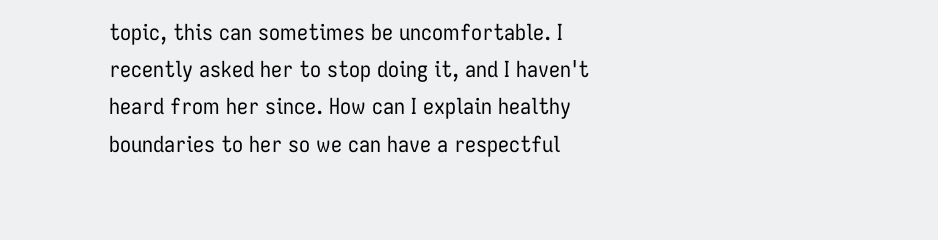topic, this can sometimes be uncomfortable. I recently asked her to stop doing it, and I haven't heard from her since. How can I explain healthy boundaries to her so we can have a respectful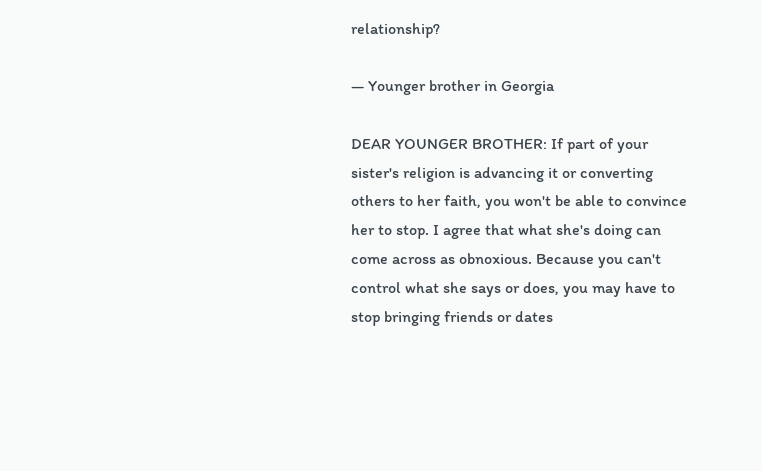relationship?

— Younger brother in Georgia

DEAR YOUNGER BROTHER: If part of your sister's religion is advancing it or converting others to her faith, you won't be able to convince her to stop. I agree that what she's doing can come across as obnoxious. Because you can't control what she says or does, you may have to stop bringing friends or dates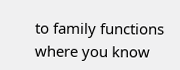to family functions where you know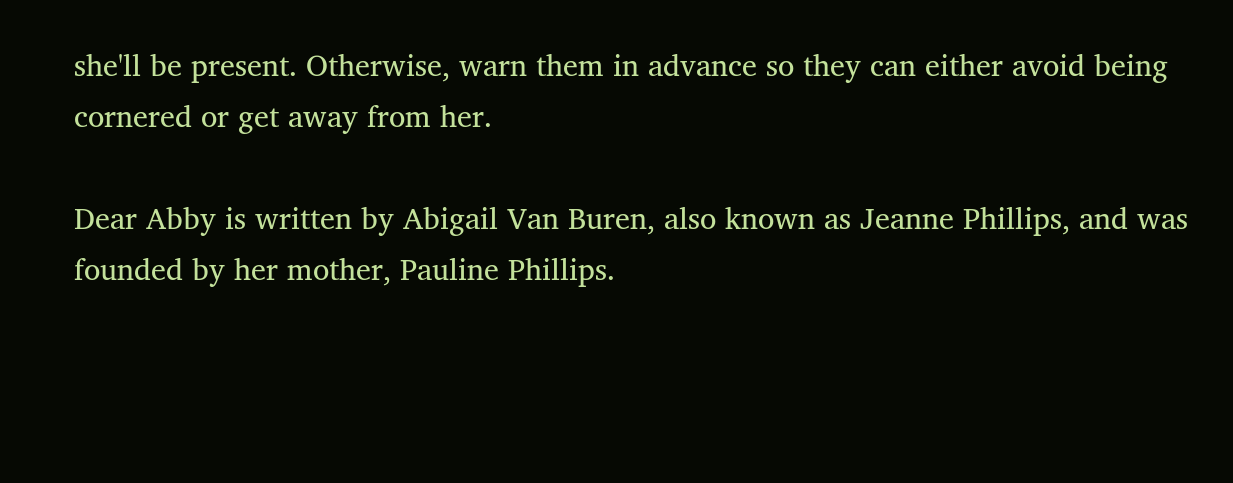she'll be present. Otherwise, warn them in advance so they can either avoid being cornered or get away from her.

Dear Abby is written by Abigail Van Buren, also known as Jeanne Phillips, and was founded by her mother, Pauline Phillips.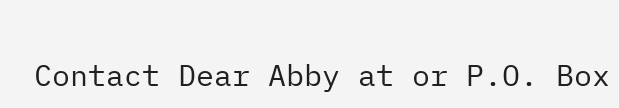Contact Dear Abby at or P.O. Box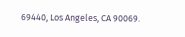69440, Los Angeles, CA 90069.